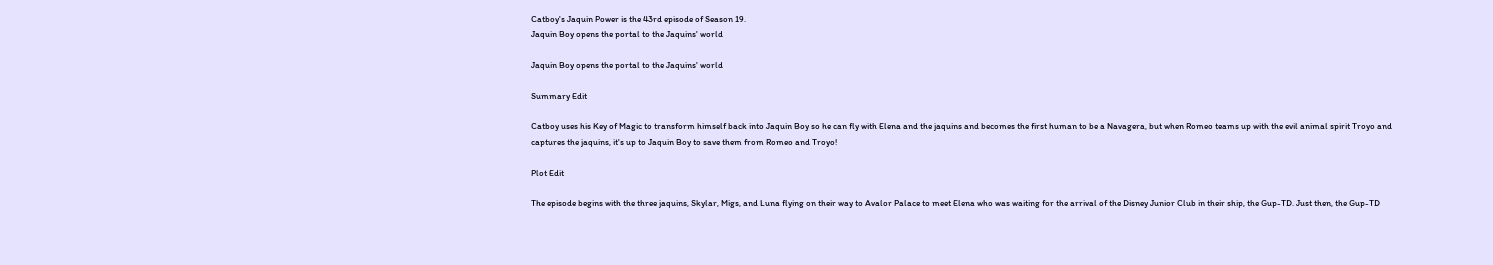Catboy's Jaquin Power is the 43rd episode of Season 19.
Jaquin Boy opens the portal to the Jaquins' world

Jaquin Boy opens the portal to the Jaquins' world

Summary Edit

Catboy uses his Key of Magic to transform himself back into Jaquin Boy so he can fly with Elena and the jaquins and becomes the first human to be a Navagera, but when Romeo teams up with the evil animal spirit Troyo and captures the jaquins, it's up to Jaquin Boy to save them from Romeo and Troyo!

Plot Edit

The episode begins with the three jaquins, Skylar, Migs, and Luna flying on their way to Avalor Palace to meet Elena who was waiting for the arrival of the Disney Junior Club in their ship, the Gup-TD. Just then, the Gup-TD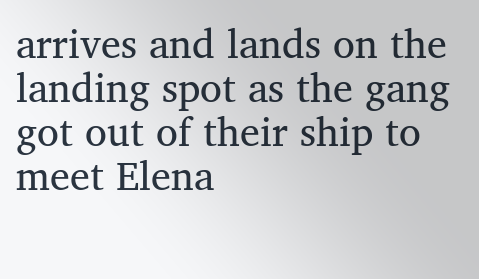arrives and lands on the landing spot as the gang got out of their ship to meet Elena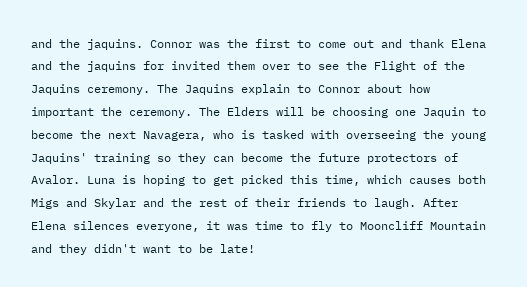and the jaquins. Connor was the first to come out and thank Elena and the jaquins for invited them over to see the Flight of the Jaquins ceremony. The Jaquins explain to Connor about how important the ceremony. The Elders will be choosing one Jaquin to become the next Navagera, who is tasked with overseeing the young Jaquins' training so they can become the future protectors of Avalor. Luna is hoping to get picked this time, which causes both Migs and Skylar and the rest of their friends to laugh. After Elena silences everyone, it was time to fly to Mooncliff Mountain and they didn't want to be late!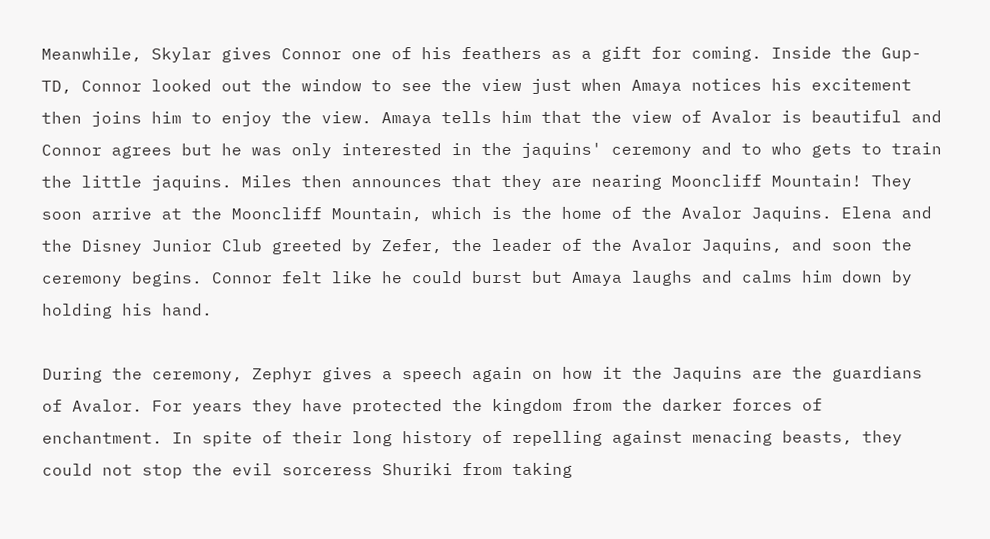Meanwhile, Skylar gives Connor one of his feathers as a gift for coming. Inside the Gup-TD, Connor looked out the window to see the view just when Amaya notices his excitement then joins him to enjoy the view. Amaya tells him that the view of Avalor is beautiful and Connor agrees but he was only interested in the jaquins' ceremony and to who gets to train the little jaquins. Miles then announces that they are nearing Mooncliff Mountain! They soon arrive at the Mooncliff Mountain, which is the home of the Avalor Jaquins. Elena and the Disney Junior Club greeted by Zefer, the leader of the Avalor Jaquins, and soon the ceremony begins. Connor felt like he could burst but Amaya laughs and calms him down by holding his hand.

During the ceremony, Zephyr gives a speech again on how it the Jaquins are the guardians of Avalor. For years they have protected the kingdom from the darker forces of enchantment. In spite of their long history of repelling against menacing beasts, they could not stop the evil sorceress Shuriki from taking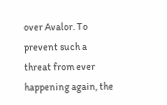over Avalor. To prevent such a threat from ever happening again, the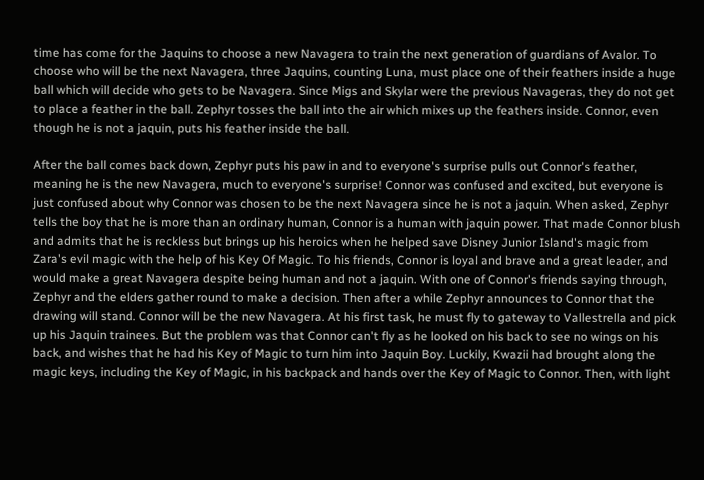time has come for the Jaquins to choose a new Navagera to train the next generation of guardians of Avalor. To choose who will be the next Navagera, three Jaquins, counting Luna, must place one of their feathers inside a huge ball which will decide who gets to be Navagera. Since Migs and Skylar were the previous Navageras, they do not get to place a feather in the ball. Zephyr tosses the ball into the air which mixes up the feathers inside. Connor, even though he is not a jaquin, puts his feather inside the ball.

After the ball comes back down, Zephyr puts his paw in and to everyone's surprise pulls out Connor's feather, meaning he is the new Navagera, much to everyone's surprise! Connor was confused and excited, but everyone is just confused about why Connor was chosen to be the next Navagera since he is not a jaquin. When asked, Zephyr tells the boy that he is more than an ordinary human, Connor is a human with jaquin power. That made Connor blush and admits that he is reckless but brings up his heroics when he helped save Disney Junior Island's magic from Zara's evil magic with the help of his Key Of Magic. To his friends, Connor is loyal and brave and a great leader, and would make a great Navagera despite being human and not a jaquin. With one of Connor's friends saying through, Zephyr and the elders gather round to make a decision. Then after a while Zephyr announces to Connor that the drawing will stand. Connor will be the new Navagera. At his first task, he must fly to gateway to Vallestrella and pick up his Jaquin trainees. But the problem was that Connor can't fly as he looked on his back to see no wings on his back, and wishes that he had his Key of Magic to turn him into Jaquin Boy. Luckily, Kwazii had brought along the magic keys, including the Key of Magic, in his backpack and hands over the Key of Magic to Connor. Then, with light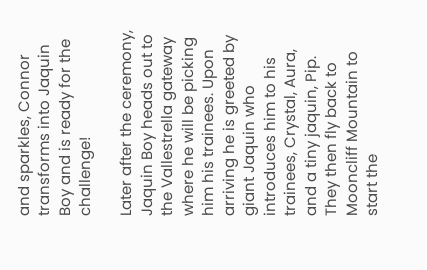and sparkles, Connor transforms into Jaquin Boy and is ready for the challenge!

Later after the ceremony, Jaquin Boy heads out to the Vallestrella gateway where he will be picking him his trainees. Upon arriving he is greeted by giant Jaquin who introduces him to his trainees, Crystal, Aura, and a tiny jaquin, Pip. They then fly back to Mooncliff Mountain to start the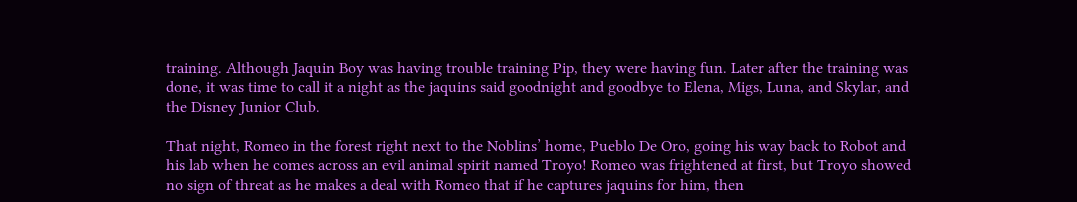training. Although Jaquin Boy was having trouble training Pip, they were having fun. Later after the training was done, it was time to call it a night as the jaquins said goodnight and goodbye to Elena, Migs, Luna, and Skylar, and the Disney Junior Club.

That night, Romeo in the forest right next to the Noblins’ home, Pueblo De Oro, going his way back to Robot and his lab when he comes across an evil animal spirit named Troyo! Romeo was frightened at first, but Troyo showed no sign of threat as he makes a deal with Romeo that if he captures jaquins for him, then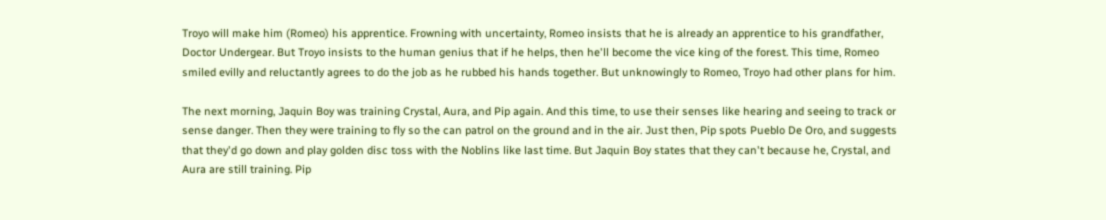Troyo will make him (Romeo) his apprentice. Frowning with uncertainty, Romeo insists that he is already an apprentice to his grandfather, Doctor Undergear. But Troyo insists to the human genius that if he helps, then he'll become the vice king of the forest. This time, Romeo smiled evilly and reluctantly agrees to do the job as he rubbed his hands together. But unknowingly to Romeo, Troyo had other plans for him.

The next morning, Jaquin Boy was training Crystal, Aura, and Pip again. And this time, to use their senses like hearing and seeing to track or sense danger. Then they were training to fly so the can patrol on the ground and in the air. Just then, Pip spots Pueblo De Oro, and suggests that they'd go down and play golden disc toss with the Noblins like last time. But Jaquin Boy states that they can't because he, Crystal, and Aura are still training. Pip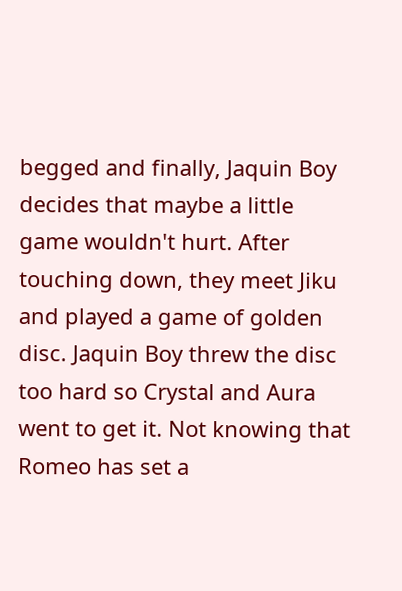begged and finally, Jaquin Boy decides that maybe a little game wouldn't hurt. After touching down, they meet Jiku and played a game of golden disc. Jaquin Boy threw the disc too hard so Crystal and Aura went to get it. Not knowing that Romeo has set a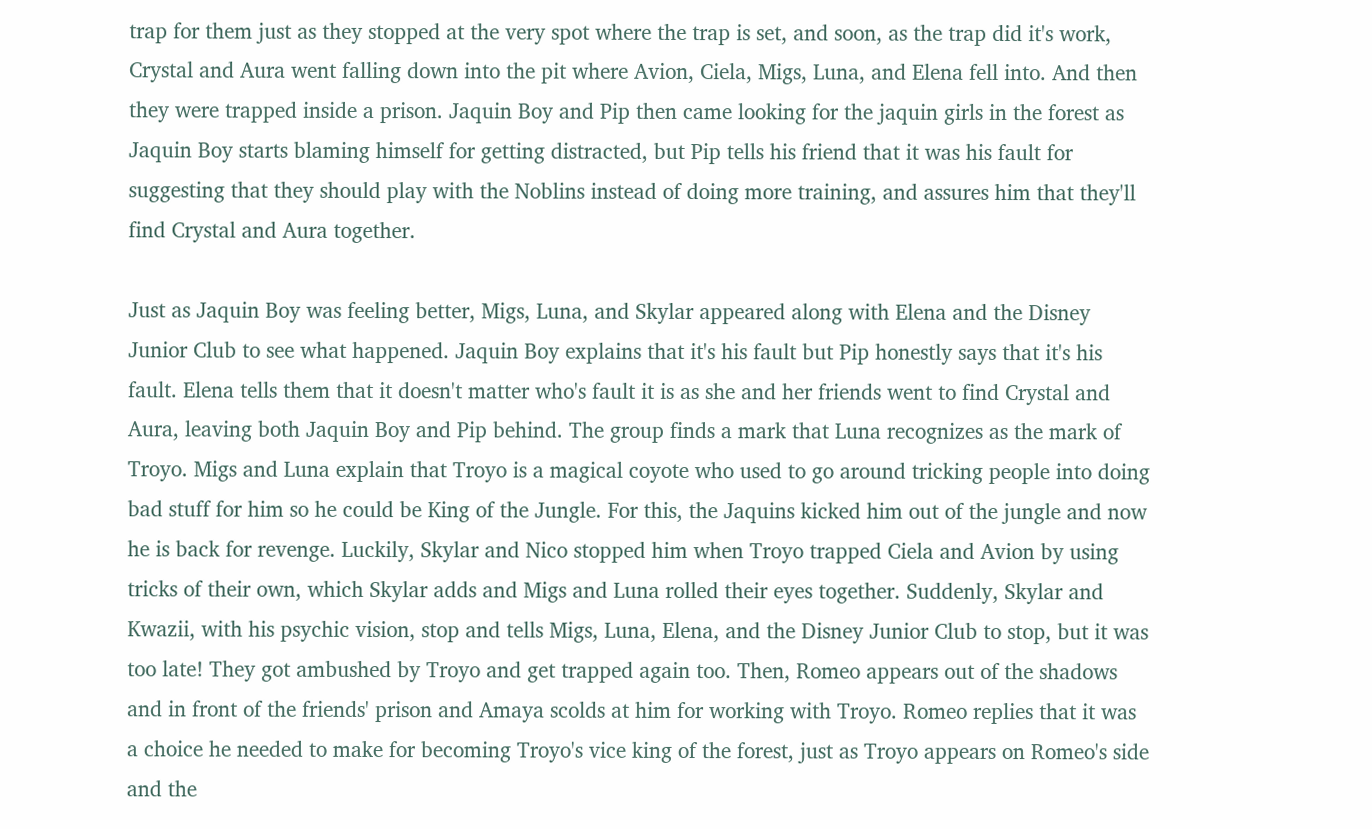trap for them just as they stopped at the very spot where the trap is set, and soon, as the trap did it's work, Crystal and Aura went falling down into the pit where Avion, Ciela, Migs, Luna, and Elena fell into. And then they were trapped inside a prison. Jaquin Boy and Pip then came looking for the jaquin girls in the forest as Jaquin Boy starts blaming himself for getting distracted, but Pip tells his friend that it was his fault for suggesting that they should play with the Noblins instead of doing more training, and assures him that they'll find Crystal and Aura together.

Just as Jaquin Boy was feeling better, Migs, Luna, and Skylar appeared along with Elena and the Disney Junior Club to see what happened. Jaquin Boy explains that it's his fault but Pip honestly says that it's his fault. Elena tells them that it doesn't matter who's fault it is as she and her friends went to find Crystal and Aura, leaving both Jaquin Boy and Pip behind. The group finds a mark that Luna recognizes as the mark of Troyo. Migs and Luna explain that Troyo is a magical coyote who used to go around tricking people into doing bad stuff for him so he could be King of the Jungle. For this, the Jaquins kicked him out of the jungle and now he is back for revenge. Luckily, Skylar and Nico stopped him when Troyo trapped Ciela and Avion by using tricks of their own, which Skylar adds and Migs and Luna rolled their eyes together. Suddenly, Skylar and Kwazii, with his psychic vision, stop and tells Migs, Luna, Elena, and the Disney Junior Club to stop, but it was too late! They got ambushed by Troyo and get trapped again too. Then, Romeo appears out of the shadows and in front of the friends' prison and Amaya scolds at him for working with Troyo. Romeo replies that it was a choice he needed to make for becoming Troyo's vice king of the forest, just as Troyo appears on Romeo's side and the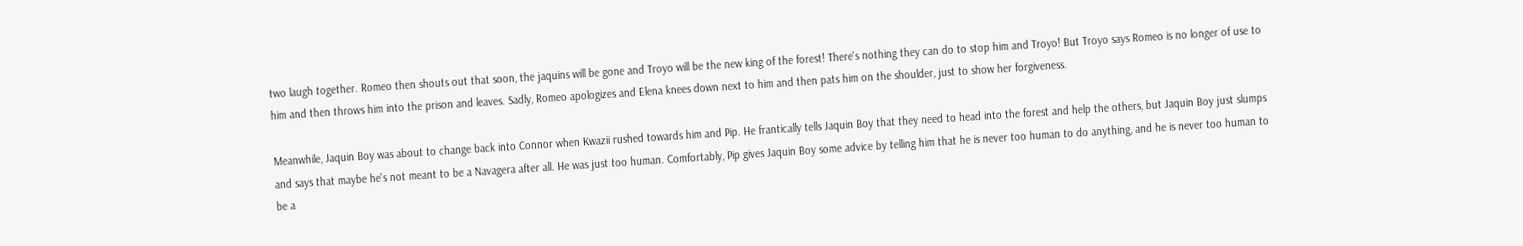two laugh together. Romeo then shouts out that soon, the jaquins will be gone and Troyo will be the new king of the forest! There's nothing they can do to stop him and Troyo! But Troyo says Romeo is no longer of use to him and then throws him into the prison and leaves. Sadly, Romeo apologizes and Elena knees down next to him and then pats him on the shoulder, just to show her forgiveness.

Meanwhile, Jaquin Boy was about to change back into Connor when Kwazii rushed towards him and Pip. He frantically tells Jaquin Boy that they need to head into the forest and help the others, but Jaquin Boy just slumps and says that maybe he's not meant to be a Navagera after all. He was just too human. Comfortably, Pip gives Jaquin Boy some advice by telling him that he is never too human to do anything, and he is never too human to be a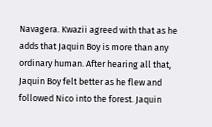Navagera. Kwazii agreed with that as he adds that Jaquin Boy is more than any ordinary human. After hearing all that, Jaquin Boy felt better as he flew and followed Nico into the forest. Jaquin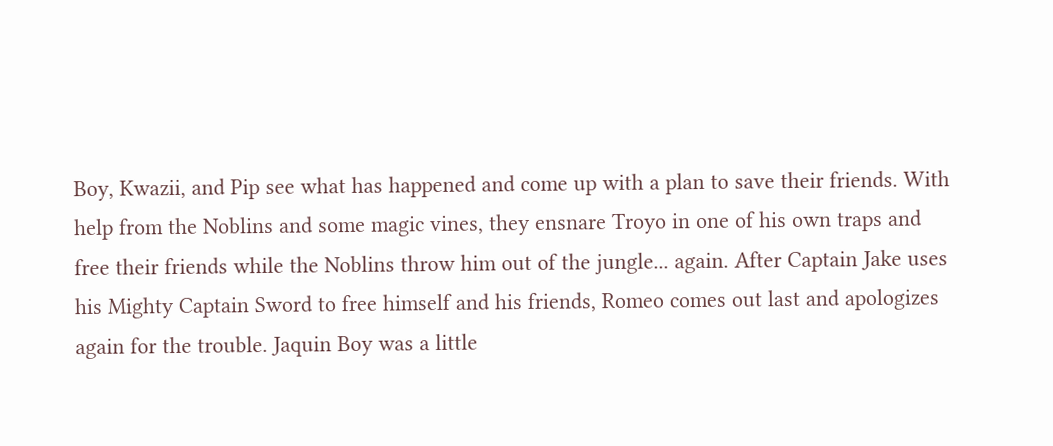Boy, Kwazii, and Pip see what has happened and come up with a plan to save their friends. With help from the Noblins and some magic vines, they ensnare Troyo in one of his own traps and free their friends while the Noblins throw him out of the jungle... again. After Captain Jake uses his Mighty Captain Sword to free himself and his friends, Romeo comes out last and apologizes again for the trouble. Jaquin Boy was a little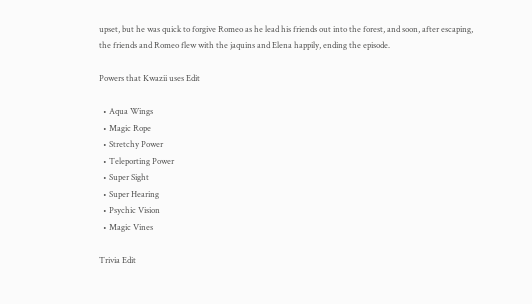upset, but he was quick to forgive Romeo as he lead his friends out into the forest, and soon, after escaping, the friends and Romeo flew with the jaquins and Elena happily, ending the episode.

Powers that Kwazii uses Edit

  • Aqua Wings
  • Magic Rope
  • Stretchy Power
  • Teleporting Power
  • Super Sight
  • Super Hearing
  • Psychic Vision
  • Magic Vines

Trivia Edit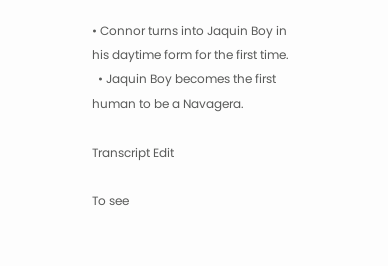• Connor turns into Jaquin Boy in his daytime form for the first time.
  • Jaquin Boy becomes the first human to be a Navagera.

Transcript Edit

To see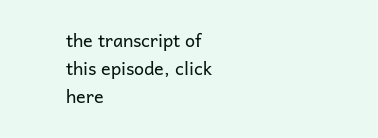the transcript of this episode, click here